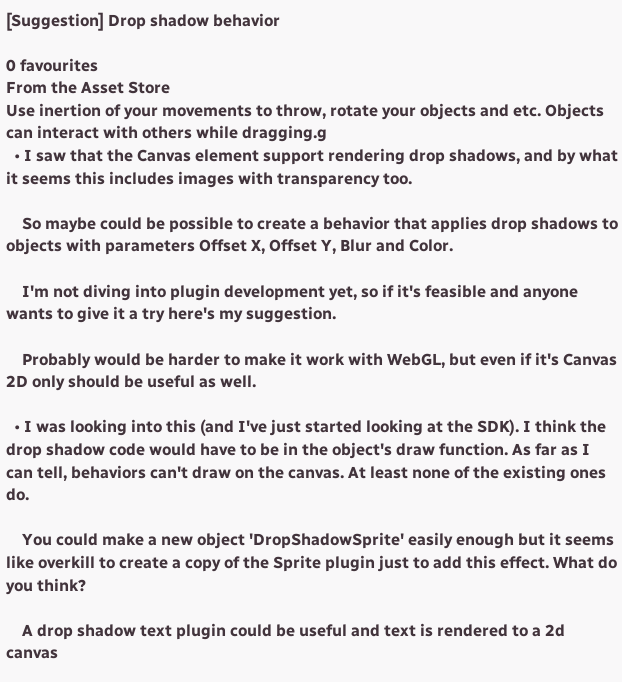[Suggestion] Drop shadow behavior

0 favourites
From the Asset Store
Use inertion of your movements to throw, rotate your objects and etc. Objects can interact with others while dragging.g
  • I saw that the Canvas element support rendering drop shadows, and by what it seems this includes images with transparency too.

    So maybe could be possible to create a behavior that applies drop shadows to objects with parameters Offset X, Offset Y, Blur and Color.

    I'm not diving into plugin development yet, so if it's feasible and anyone wants to give it a try here's my suggestion.

    Probably would be harder to make it work with WebGL, but even if it's Canvas 2D only should be useful as well.

  • I was looking into this (and I've just started looking at the SDK). I think the drop shadow code would have to be in the object's draw function. As far as I can tell, behaviors can't draw on the canvas. At least none of the existing ones do.

    You could make a new object 'DropShadowSprite' easily enough but it seems like overkill to create a copy of the Sprite plugin just to add this effect. What do you think?

    A drop shadow text plugin could be useful and text is rendered to a 2d canvas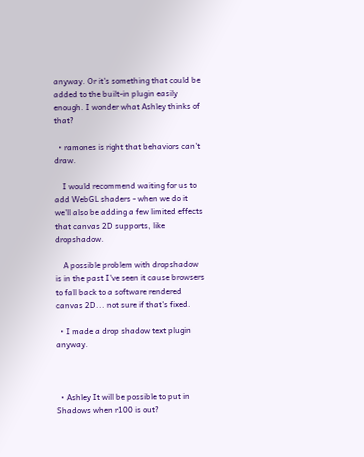anyway. Or it's something that could be added to the built-in plugin easily enough. I wonder what Ashley thinks of that?

  • ramones is right that behaviors can't draw.

    I would recommend waiting for us to add WebGL shaders - when we do it we'll also be adding a few limited effects that canvas 2D supports, like dropshadow.

    A possible problem with dropshadow is in the past I've seen it cause browsers to fall back to a software rendered canvas 2D... not sure if that's fixed.

  • I made a drop shadow text plugin anyway.



  • Ashley It will be possible to put in Shadows when r100 is out?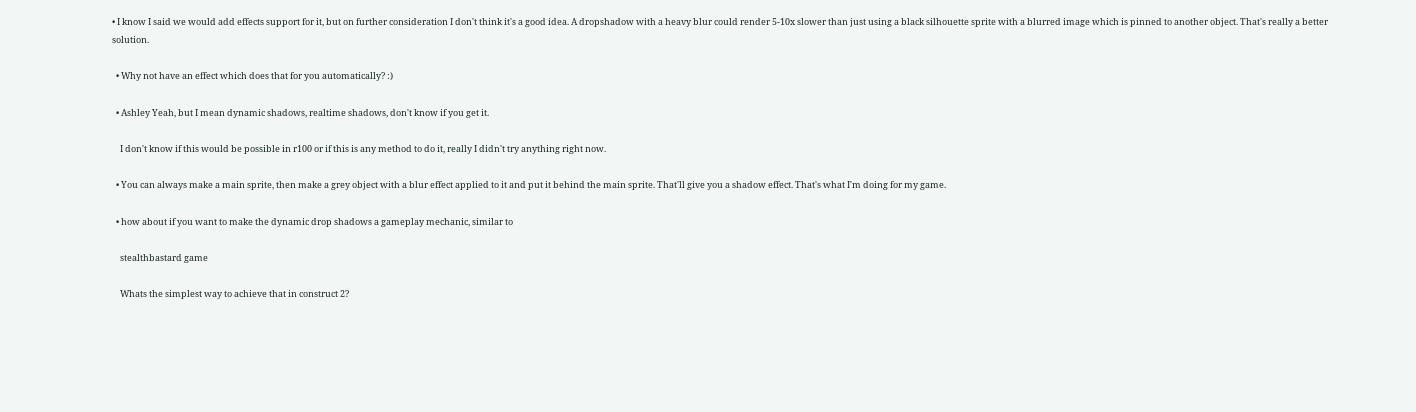• I know I said we would add effects support for it, but on further consideration I don't think it's a good idea. A dropshadow with a heavy blur could render 5-10x slower than just using a black silhouette sprite with a blurred image which is pinned to another object. That's really a better solution.

  • Why not have an effect which does that for you automatically? :)

  • Ashley Yeah, but I mean dynamic shadows, realtime shadows, don't know if you get it.

    I don't know if this would be possible in r100 or if this is any method to do it, really I didn't try anything right now.

  • You can always make a main sprite, then make a grey object with a blur effect applied to it and put it behind the main sprite. That'll give you a shadow effect. That's what I'm doing for my game.

  • how about if you want to make the dynamic drop shadows a gameplay mechanic, similar to

    stealthbastard game

    Whats the simplest way to achieve that in construct 2?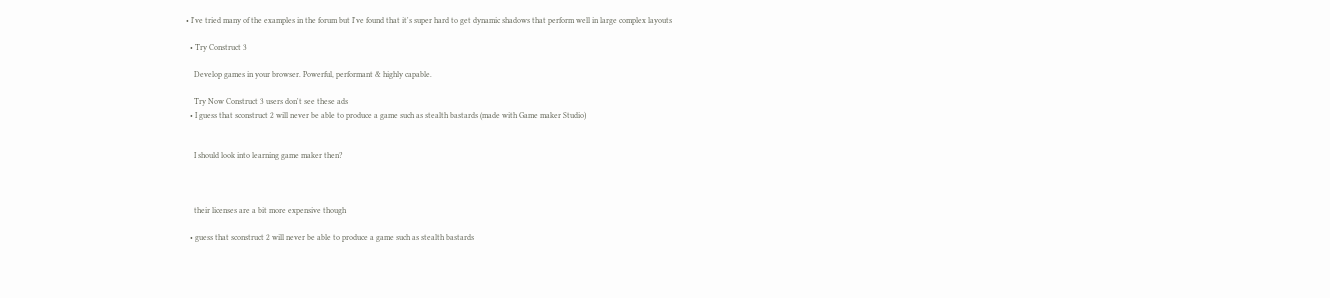• I've tried many of the examples in the forum but I've found that it's super hard to get dynamic shadows that perform well in large complex layouts

  • Try Construct 3

    Develop games in your browser. Powerful, performant & highly capable.

    Try Now Construct 3 users don't see these ads
  • I guess that sconstruct 2 will never be able to produce a game such as stealth bastards (made with Game maker Studio)


    I should look into learning game maker then?



    their licenses are a bit more expensive though

  • guess that sconstruct 2 will never be able to produce a game such as stealth bastards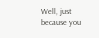Well, just because you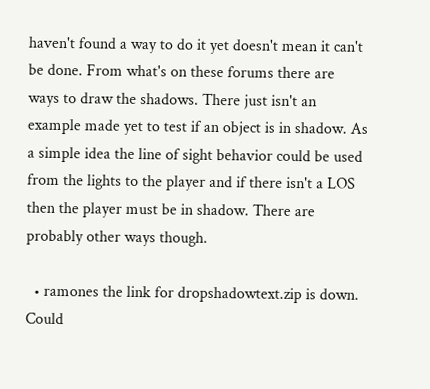haven't found a way to do it yet doesn't mean it can't be done. From what's on these forums there are ways to draw the shadows. There just isn't an example made yet to test if an object is in shadow. As a simple idea the line of sight behavior could be used from the lights to the player and if there isn't a LOS then the player must be in shadow. There are probably other ways though.

  • ramones the link for dropshadowtext.zip is down. Could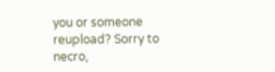you or someone reupload? Sorry to necro,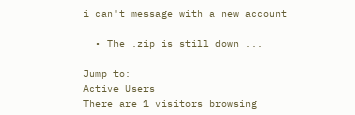i can't message with a new account

  • The .zip is still down ...

Jump to:
Active Users
There are 1 visitors browsing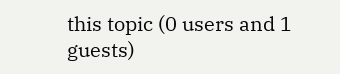this topic (0 users and 1 guests)